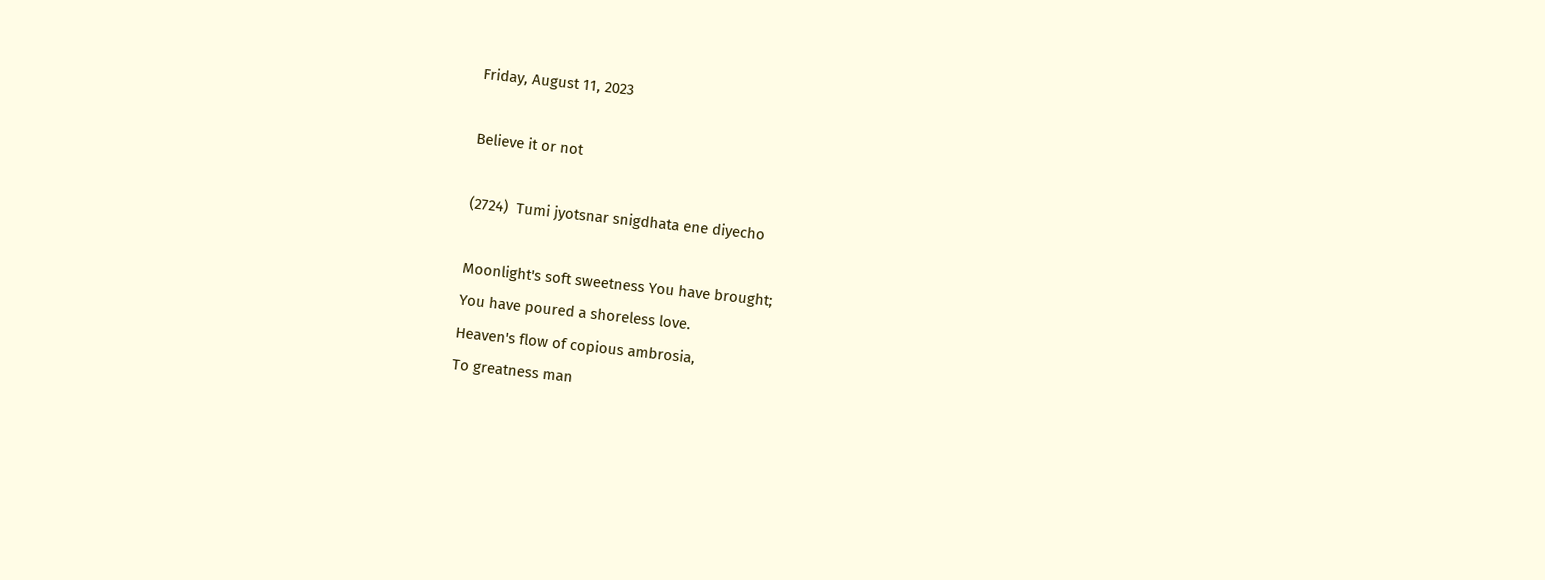Friday, August 11, 2023

Believe it or not

(2724)  Tumi jyotsnar snigdhata ene diyecho

Moonlight's soft sweetness You have brought;
You have poured a shoreless love.
Heaven's flow of copious ambrosia,
To greatness man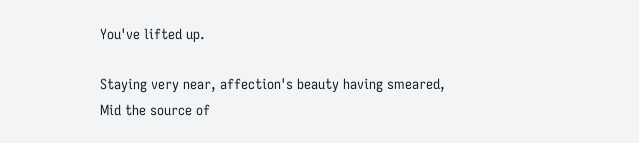You've lifted up.

Staying very near, affection's beauty having smeared,
Mid the source of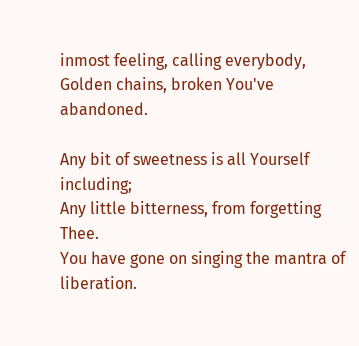inmost feeling, calling everybody,
Golden chains, broken You've abandoned.

Any bit of sweetness is all Yourself including;
Any little bitterness, from forgetting Thee.
You have gone on singing the mantra of liberation.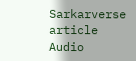Sarkarverse article
Audio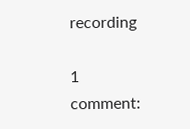recording

1 comment: